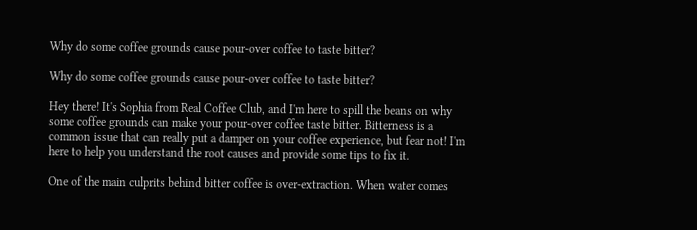Why do some coffee grounds cause pour-over coffee to taste bitter?

Why do some coffee grounds cause pour-over coffee to taste bitter?

Hey there! It's Sophia from Real Coffee Club, and I'm here to spill the beans on why some coffee grounds can make your pour-over coffee taste bitter. Bitterness is a common issue that can really put a damper on your coffee experience, but fear not! I'm here to help you understand the root causes and provide some tips to fix it.

One of the main culprits behind bitter coffee is over-extraction. When water comes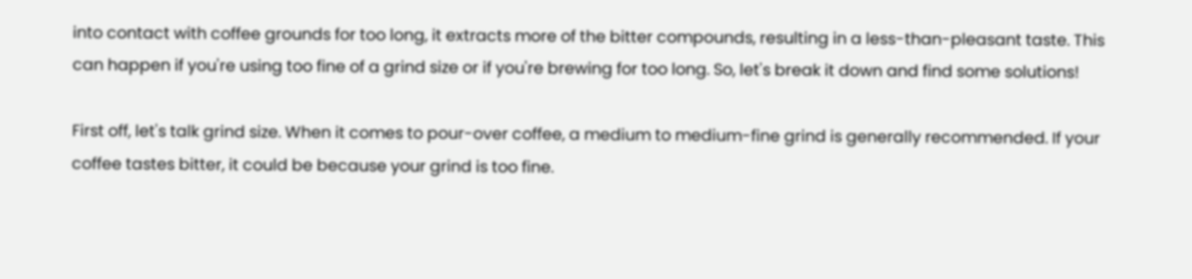into contact with coffee grounds for too long, it extracts more of the bitter compounds, resulting in a less-than-pleasant taste. This can happen if you're using too fine of a grind size or if you're brewing for too long. So, let's break it down and find some solutions!

First off, let's talk grind size. When it comes to pour-over coffee, a medium to medium-fine grind is generally recommended. If your coffee tastes bitter, it could be because your grind is too fine.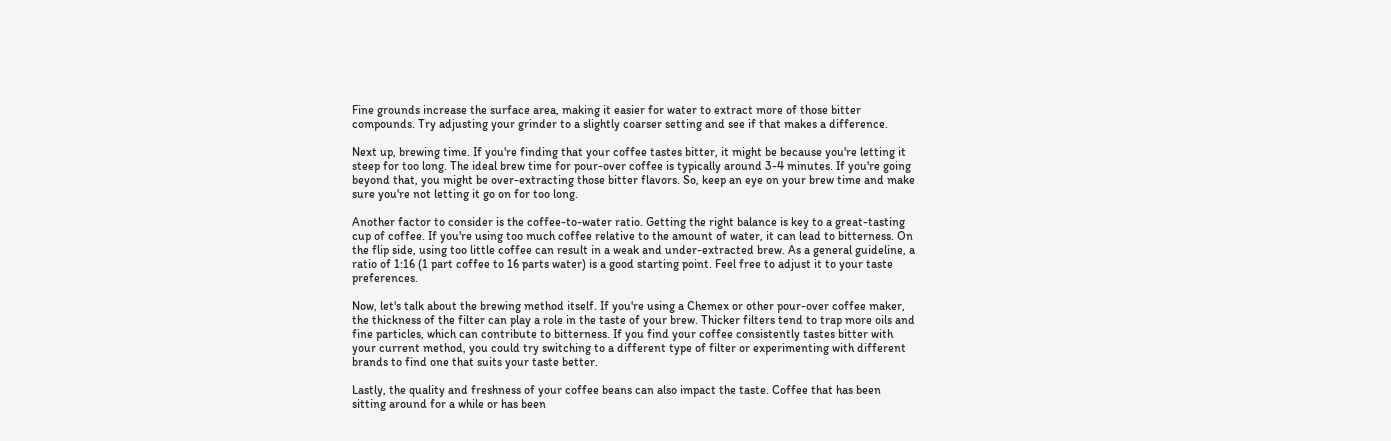Fine grounds increase the surface area, making it easier for water to extract more of those bitter compounds. Try adjusting your grinder to a slightly coarser setting and see if that makes a difference.

Next up, brewing time. If you're finding that your coffee tastes bitter, it might be because you're letting it steep for too long. The ideal brew time for pour-over coffee is typically around 3-4 minutes. If you're going beyond that, you might be over-extracting those bitter flavors. So, keep an eye on your brew time and make sure you're not letting it go on for too long.

Another factor to consider is the coffee-to-water ratio. Getting the right balance is key to a great-tasting cup of coffee. If you're using too much coffee relative to the amount of water, it can lead to bitterness. On the flip side, using too little coffee can result in a weak and under-extracted brew. As a general guideline, a ratio of 1:16 (1 part coffee to 16 parts water) is a good starting point. Feel free to adjust it to your taste preferences.

Now, let's talk about the brewing method itself. If you're using a Chemex or other pour-over coffee maker, the thickness of the filter can play a role in the taste of your brew. Thicker filters tend to trap more oils and fine particles, which can contribute to bitterness. If you find your coffee consistently tastes bitter with your current method, you could try switching to a different type of filter or experimenting with different brands to find one that suits your taste better.

Lastly, the quality and freshness of your coffee beans can also impact the taste. Coffee that has been sitting around for a while or has been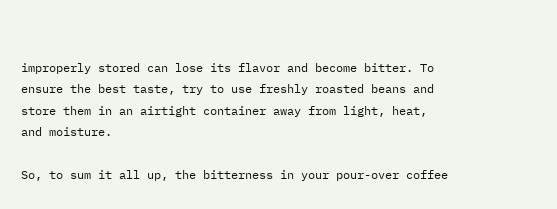improperly stored can lose its flavor and become bitter. To ensure the best taste, try to use freshly roasted beans and store them in an airtight container away from light, heat, and moisture.

So, to sum it all up, the bitterness in your pour-over coffee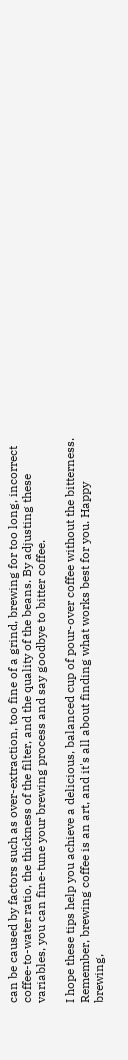can be caused by factors such as over-extraction, too fine of a grind, brewing for too long, incorrect coffee-to-water ratio, the thickness of the filter, and the quality of the beans. By adjusting these variables, you can fine-tune your brewing process and say goodbye to bitter coffee.

I hope these tips help you achieve a delicious, balanced cup of pour-over coffee without the bitterness. Remember, brewing coffee is an art, and it's all about finding what works best for you. Happy brewing,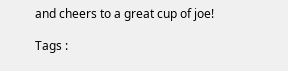and cheers to a great cup of joe!

Tags :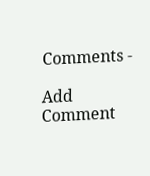Comments -

Add Comment